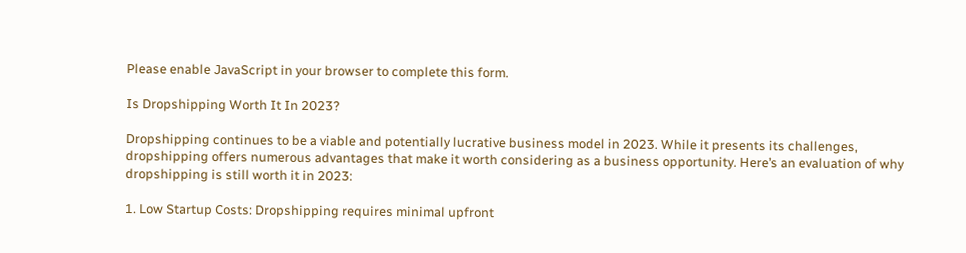Please enable JavaScript in your browser to complete this form.

Is Dropshipping Worth It In 2023?

Dropshipping continues to be a viable and potentially lucrative business model in 2023. While it presents its challenges, dropshipping offers numerous advantages that make it worth considering as a business opportunity. Here’s an evaluation of why dropshipping is still worth it in 2023:

1. Low Startup Costs: Dropshipping requires minimal upfront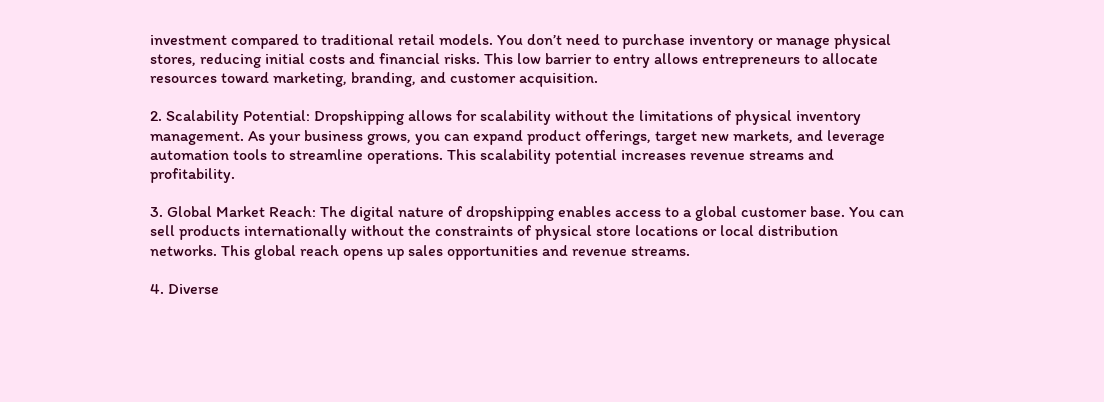investment compared to traditional retail models. You don’t need to purchase inventory or manage physical stores, reducing initial costs and financial risks. This low barrier to entry allows entrepreneurs to allocate resources toward marketing, branding, and customer acquisition.

2. Scalability Potential: Dropshipping allows for scalability without the limitations of physical inventory management. As your business grows, you can expand product offerings, target new markets, and leverage automation tools to streamline operations. This scalability potential increases revenue streams and profitability.

3. Global Market Reach: The digital nature of dropshipping enables access to a global customer base. You can sell products internationally without the constraints of physical store locations or local distribution networks. This global reach opens up sales opportunities and revenue streams.

4. Diverse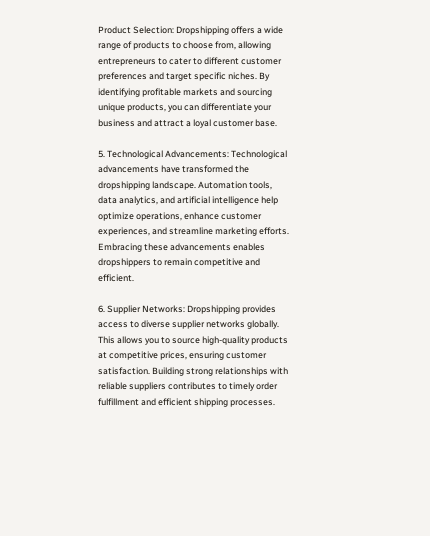Product Selection: Dropshipping offers a wide range of products to choose from, allowing entrepreneurs to cater to different customer preferences and target specific niches. By identifying profitable markets and sourcing unique products, you can differentiate your business and attract a loyal customer base.

5. Technological Advancements: Technological advancements have transformed the dropshipping landscape. Automation tools, data analytics, and artificial intelligence help optimize operations, enhance customer experiences, and streamline marketing efforts. Embracing these advancements enables dropshippers to remain competitive and efficient.

6. Supplier Networks: Dropshipping provides access to diverse supplier networks globally. This allows you to source high-quality products at competitive prices, ensuring customer satisfaction. Building strong relationships with reliable suppliers contributes to timely order fulfillment and efficient shipping processes.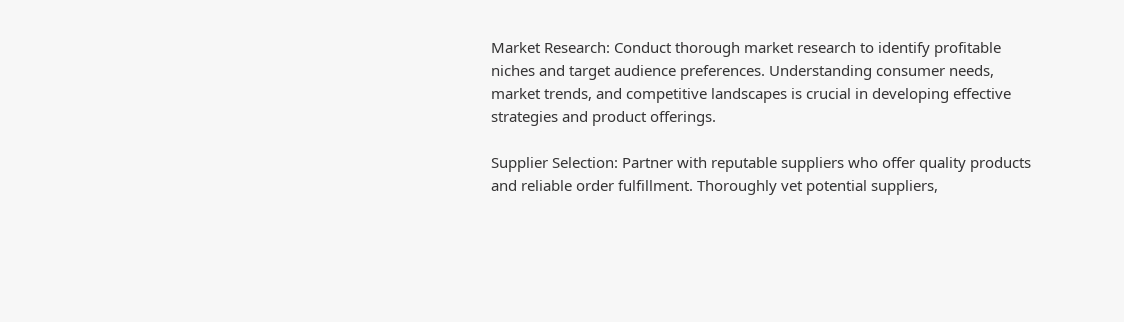Market Research: Conduct thorough market research to identify profitable niches and target audience preferences. Understanding consumer needs, market trends, and competitive landscapes is crucial in developing effective strategies and product offerings.

Supplier Selection: Partner with reputable suppliers who offer quality products and reliable order fulfillment. Thoroughly vet potential suppliers,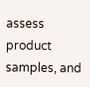assess product samples, and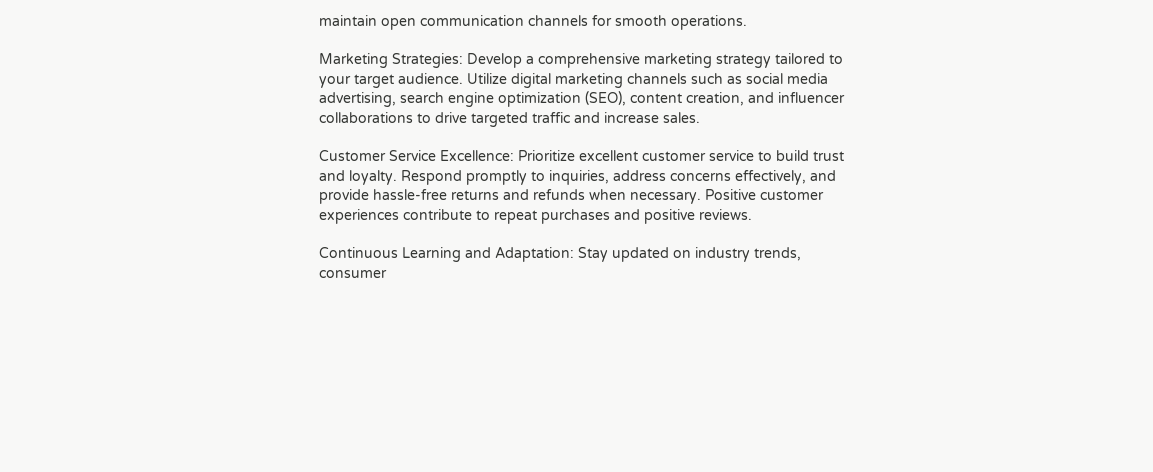maintain open communication channels for smooth operations.

Marketing Strategies: Develop a comprehensive marketing strategy tailored to your target audience. Utilize digital marketing channels such as social media advertising, search engine optimization (SEO), content creation, and influencer collaborations to drive targeted traffic and increase sales.

Customer Service Excellence: Prioritize excellent customer service to build trust and loyalty. Respond promptly to inquiries, address concerns effectively, and provide hassle-free returns and refunds when necessary. Positive customer experiences contribute to repeat purchases and positive reviews.

Continuous Learning and Adaptation: Stay updated on industry trends, consumer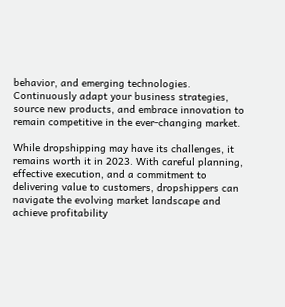behavior, and emerging technologies. Continuously adapt your business strategies, source new products, and embrace innovation to remain competitive in the ever-changing market.

While dropshipping may have its challenges, it remains worth it in 2023. With careful planning, effective execution, and a commitment to delivering value to customers, dropshippers can navigate the evolving market landscape and achieve profitability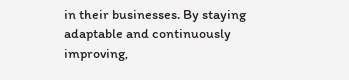in their businesses. By staying adaptable and continuously improving,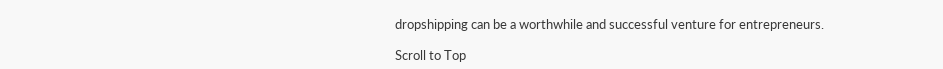dropshipping can be a worthwhile and successful venture for entrepreneurs.

Scroll to Top